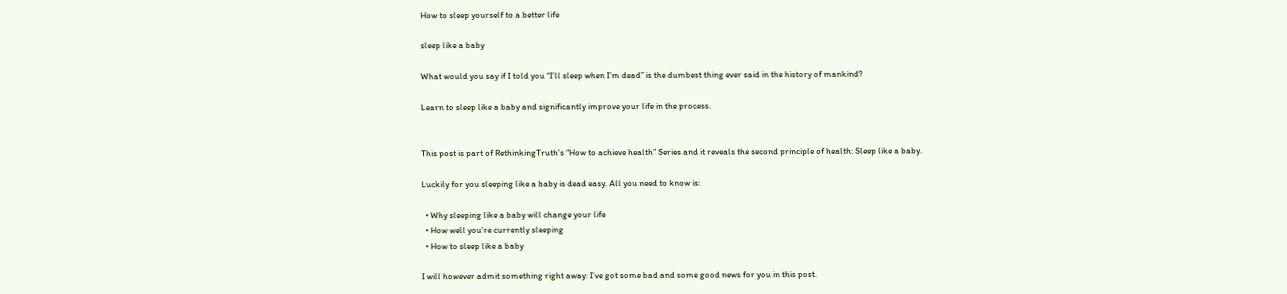How to sleep yourself to a better life

sleep like a baby

What would you say if I told you “I’ll sleep when I’m dead” is the dumbest thing ever said in the history of mankind?

Learn to sleep like a baby and significantly improve your life in the process.


This post is part of RethinkingTruth’s “How to achieve health” Series and it reveals the second principle of health: Sleep like a baby.

Luckily for you sleeping like a baby is dead easy. All you need to know is:

  • Why sleeping like a baby will change your life
  • How well you’re currently sleeping
  • How to sleep like a baby

I will however admit something right away: I’ve got some bad and some good news for you in this post.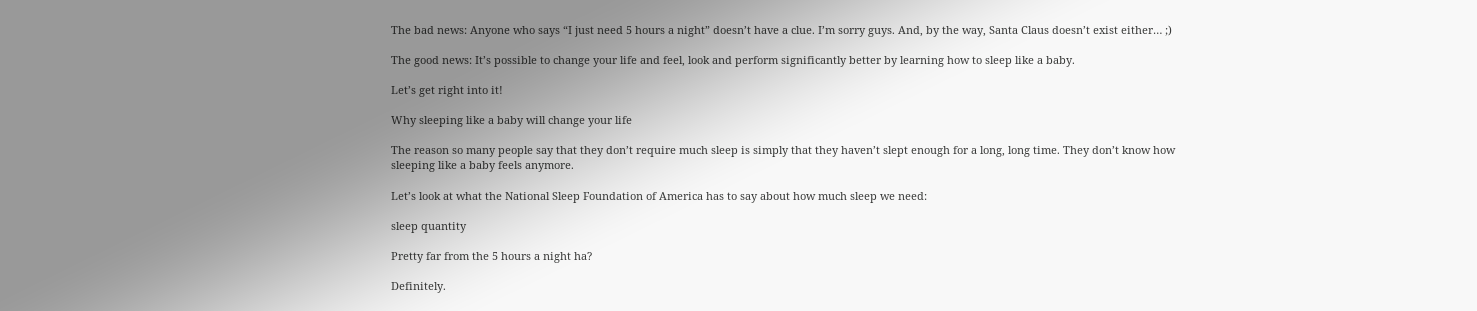The bad news: Anyone who says “I just need 5 hours a night” doesn’t have a clue. I’m sorry guys. And, by the way, Santa Claus doesn’t exist either… ;)

The good news: It’s possible to change your life and feel, look and perform significantly better by learning how to sleep like a baby.

Let’s get right into it!

Why sleeping like a baby will change your life

The reason so many people say that they don’t require much sleep is simply that they haven’t slept enough for a long, long time. They don’t know how sleeping like a baby feels anymore.

Let’s look at what the National Sleep Foundation of America has to say about how much sleep we need:

sleep quantity

Pretty far from the 5 hours a night ha?

Definitely.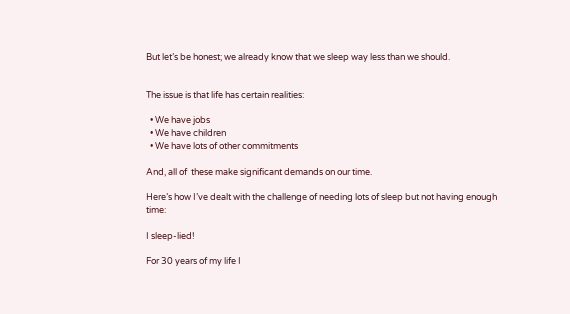But let’s be honest; we already know that we sleep way less than we should.


The issue is that life has certain realities:

  • We have jobs
  • We have children
  • We have lots of other commitments

And, all of  these make significant demands on our time.

Here’s how I’ve dealt with the challenge of needing lots of sleep but not having enough time:

I sleep-lied!

For 30 years of my life I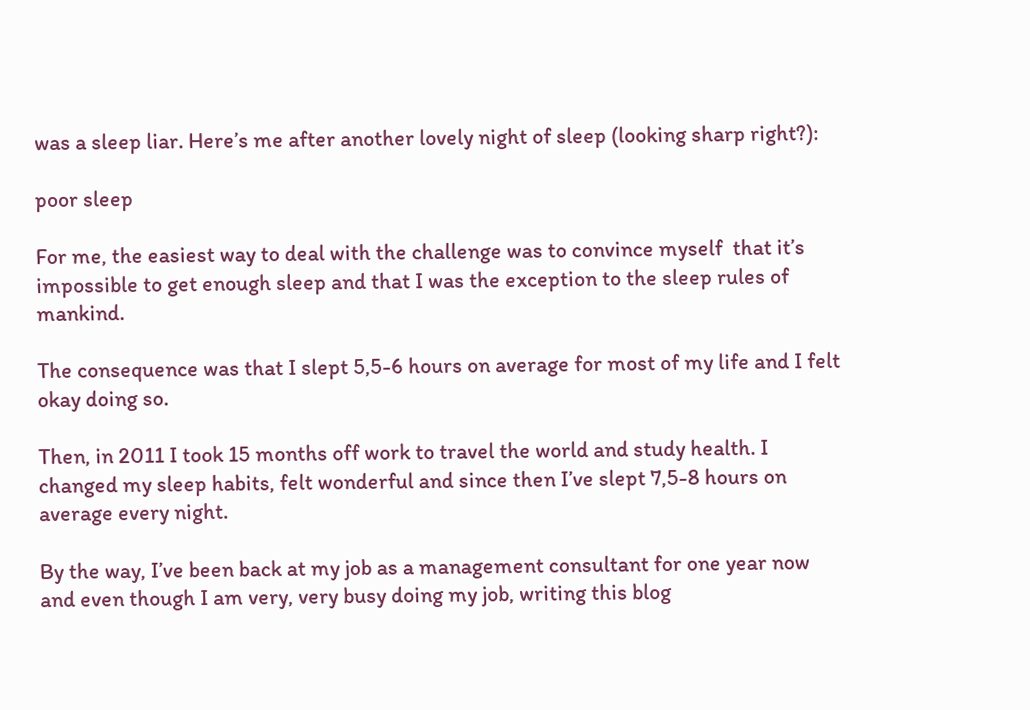was a sleep liar. Here’s me after another lovely night of sleep (looking sharp right?):

poor sleep

For me, the easiest way to deal with the challenge was to convince myself  that it’s impossible to get enough sleep and that I was the exception to the sleep rules of mankind.

The consequence was that I slept 5,5-6 hours on average for most of my life and I felt okay doing so.

Then, in 2011 I took 15 months off work to travel the world and study health. I changed my sleep habits, felt wonderful and since then I’ve slept 7,5-8 hours on average every night.

By the way, I’ve been back at my job as a management consultant for one year now and even though I am very, very busy doing my job, writing this blog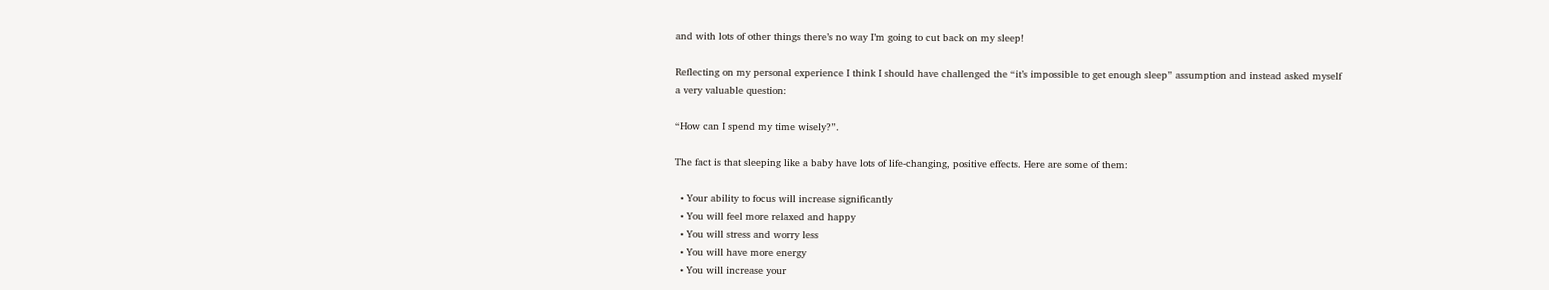and with lots of other things there’s no way I’m going to cut back on my sleep!

Reflecting on my personal experience I think I should have challenged the “it’s impossible to get enough sleep” assumption and instead asked myself a very valuable question:

“How can I spend my time wisely?”.

The fact is that sleeping like a baby have lots of life-changing, positive effects. Here are some of them:

  • Your ability to focus will increase significantly
  • You will feel more relaxed and happy
  • You will stress and worry less
  • You will have more energy
  • You will increase your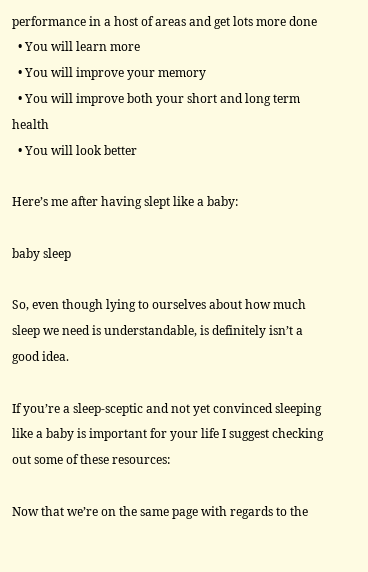performance in a host of areas and get lots more done
  • You will learn more
  • You will improve your memory
  • You will improve both your short and long term health
  • You will look better

Here’s me after having slept like a baby:

baby sleep

So, even though lying to ourselves about how much sleep we need is understandable, is definitely isn’t a good idea.

If you’re a sleep-sceptic and not yet convinced sleeping like a baby is important for your life I suggest checking out some of these resources:

Now that we’re on the same page with regards to the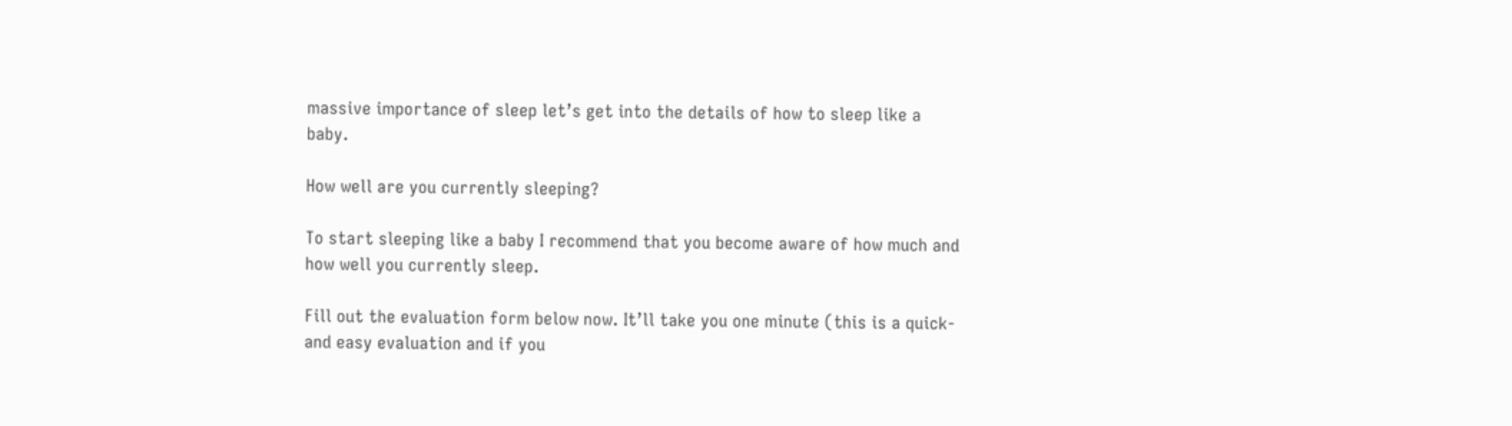massive importance of sleep let’s get into the details of how to sleep like a baby.

How well are you currently sleeping?

To start sleeping like a baby I recommend that you become aware of how much and how well you currently sleep.

Fill out the evaluation form below now. It’ll take you one minute (this is a quick-and easy evaluation and if you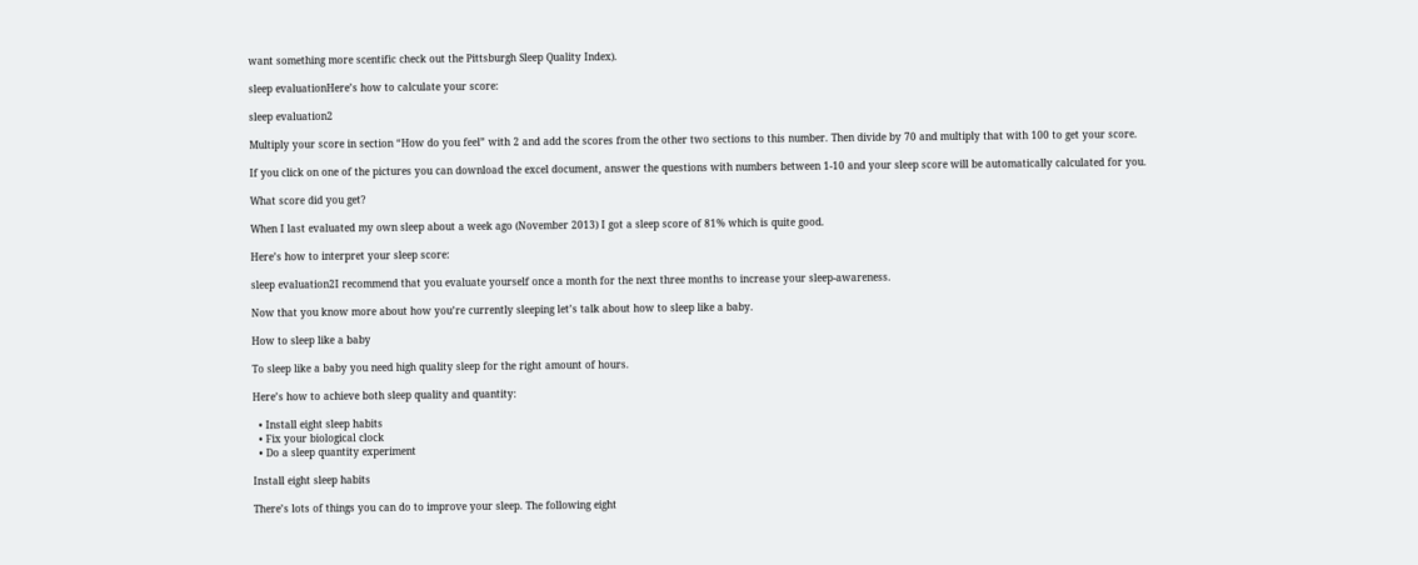want something more scentific check out the Pittsburgh Sleep Quality Index).

sleep evaluationHere’s how to calculate your score:

sleep evaluation2

Multiply your score in section “How do you feel” with 2 and add the scores from the other two sections to this number. Then divide by 70 and multiply that with 100 to get your score.

If you click on one of the pictures you can download the excel document, answer the questions with numbers between 1-10 and your sleep score will be automatically calculated for you.

What score did you get?

When I last evaluated my own sleep about a week ago (November 2013) I got a sleep score of 81% which is quite good.

Here’s how to interpret your sleep score:

sleep evaluation2I recommend that you evaluate yourself once a month for the next three months to increase your sleep-awareness.

Now that you know more about how you’re currently sleeping let’s talk about how to sleep like a baby.

How to sleep like a baby

To sleep like a baby you need high quality sleep for the right amount of hours.

Here’s how to achieve both sleep quality and quantity:

  • Install eight sleep habits
  • Fix your biological clock
  • Do a sleep quantity experiment

Install eight sleep habits

There’s lots of things you can do to improve your sleep. The following eight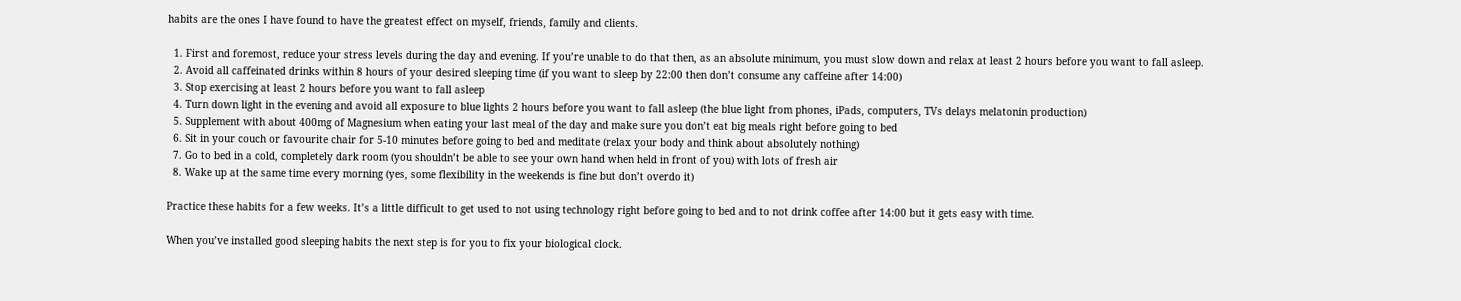habits are the ones I have found to have the greatest effect on myself, friends, family and clients.

  1. First and foremost, reduce your stress levels during the day and evening. If you’re unable to do that then, as an absolute minimum, you must slow down and relax at least 2 hours before you want to fall asleep.
  2. Avoid all caffeinated drinks within 8 hours of your desired sleeping time (if you want to sleep by 22:00 then don’t consume any caffeine after 14:00)
  3. Stop exercising at least 2 hours before you want to fall asleep
  4. Turn down light in the evening and avoid all exposure to blue lights 2 hours before you want to fall asleep (the blue light from phones, iPads, computers, TVs delays melatonin production)
  5. Supplement with about 400mg of Magnesium when eating your last meal of the day and make sure you don’t eat big meals right before going to bed
  6. Sit in your couch or favourite chair for 5-10 minutes before going to bed and meditate (relax your body and think about absolutely nothing)
  7. Go to bed in a cold, completely dark room (you shouldn’t be able to see your own hand when held in front of you) with lots of fresh air
  8. Wake up at the same time every morning (yes, some flexibility in the weekends is fine but don’t overdo it)

Practice these habits for a few weeks. It’s a little difficult to get used to not using technology right before going to bed and to not drink coffee after 14:00 but it gets easy with time.

When you’ve installed good sleeping habits the next step is for you to fix your biological clock.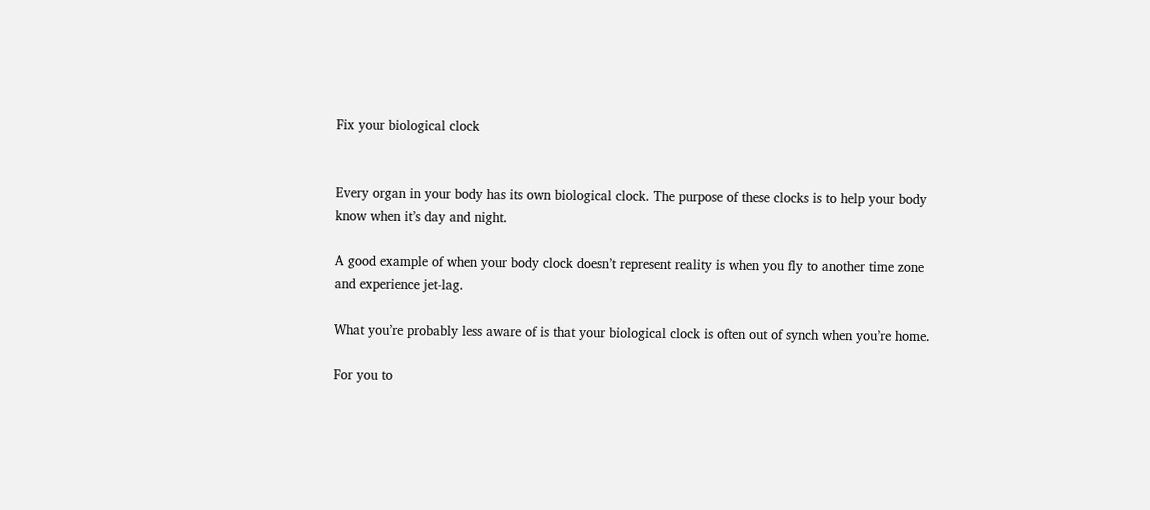Fix your biological clock


Every organ in your body has its own biological clock. The purpose of these clocks is to help your body know when it’s day and night.

A good example of when your body clock doesn’t represent reality is when you fly to another time zone and experience jet-lag.

What you’re probably less aware of is that your biological clock is often out of synch when you’re home.

For you to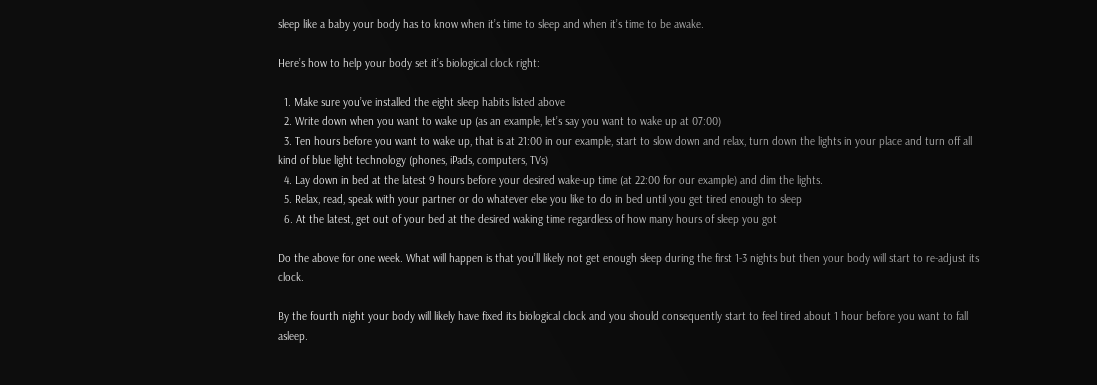sleep like a baby your body has to know when it’s time to sleep and when it’s time to be awake.

Here’s how to help your body set it’s biological clock right:

  1. Make sure you’ve installed the eight sleep habits listed above
  2. Write down when you want to wake up (as an example, let’s say you want to wake up at 07:00)
  3. Ten hours before you want to wake up, that is at 21:00 in our example, start to slow down and relax, turn down the lights in your place and turn off all kind of blue light technology (phones, iPads, computers, TVs)
  4. Lay down in bed at the latest 9 hours before your desired wake-up time (at 22:00 for our example) and dim the lights.
  5. Relax, read, speak with your partner or do whatever else you like to do in bed until you get tired enough to sleep
  6. At the latest, get out of your bed at the desired waking time regardless of how many hours of sleep you got

Do the above for one week. What will happen is that you’ll likely not get enough sleep during the first 1-3 nights but then your body will start to re-adjust its clock.

By the fourth night your body will likely have fixed its biological clock and you should consequently start to feel tired about 1 hour before you want to fall asleep.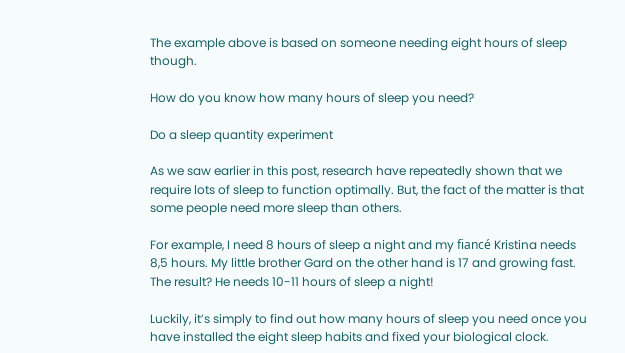The example above is based on someone needing eight hours of sleep though.

How do you know how many hours of sleep you need?

Do a sleep quantity experiment

As we saw earlier in this post, research have repeatedly shown that we require lots of sleep to function optimally. But, the fact of the matter is that some people need more sleep than others.

For example, I need 8 hours of sleep a night and my fiancé Kristina needs 8,5 hours. My little brother Gard on the other hand is 17 and growing fast. The result? He needs 10-11 hours of sleep a night!

Luckily, it’s simply to find out how many hours of sleep you need once you have installed the eight sleep habits and fixed your biological clock.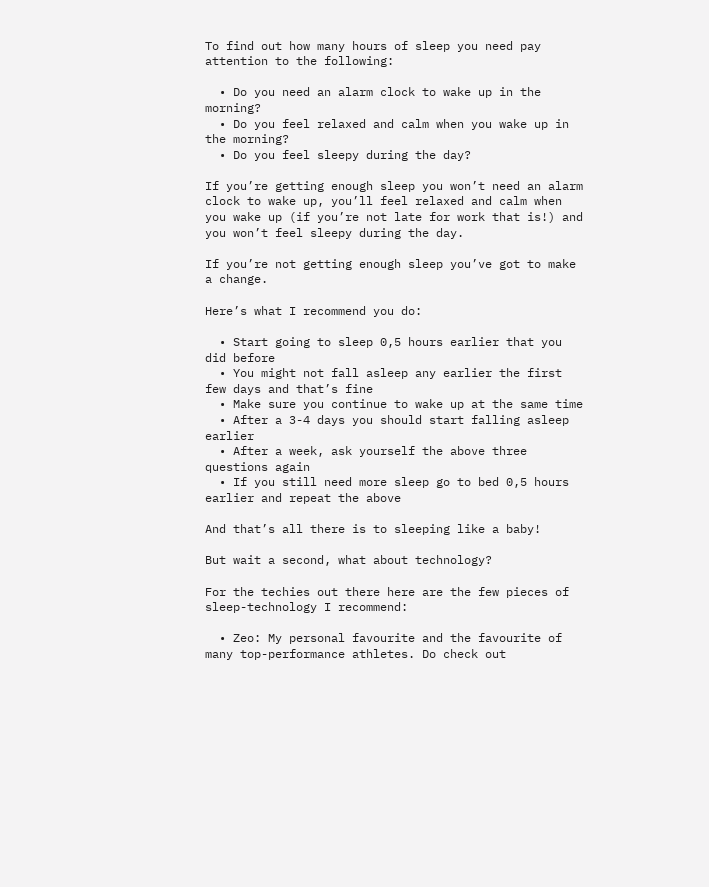To find out how many hours of sleep you need pay attention to the following:

  • Do you need an alarm clock to wake up in the morning?
  • Do you feel relaxed and calm when you wake up in the morning?
  • Do you feel sleepy during the day?

If you’re getting enough sleep you won’t need an alarm clock to wake up, you’ll feel relaxed and calm when you wake up (if you’re not late for work that is!) and you won’t feel sleepy during the day.

If you’re not getting enough sleep you’ve got to make a change.

Here’s what I recommend you do:

  • Start going to sleep 0,5 hours earlier that you did before
  • You might not fall asleep any earlier the first few days and that’s fine
  • Make sure you continue to wake up at the same time
  • After a 3-4 days you should start falling asleep earlier
  • After a week, ask yourself the above three questions again
  • If you still need more sleep go to bed 0,5 hours earlier and repeat the above

And that’s all there is to sleeping like a baby!

But wait a second, what about technology?

For the techies out there here are the few pieces of sleep-technology I recommend:

  • Zeo: My personal favourite and the favourite of many top-performance athletes. Do check out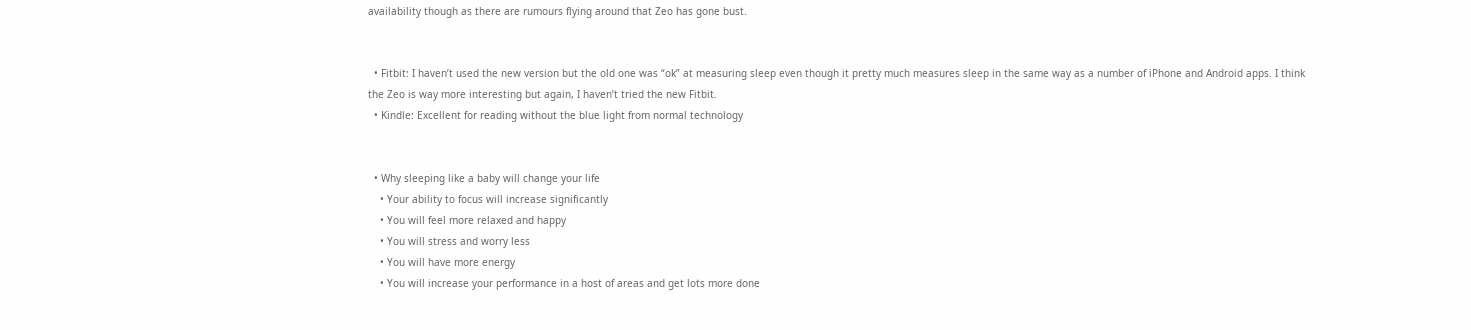availability though as there are rumours flying around that Zeo has gone bust.


  • Fitbit: I haven’t used the new version but the old one was “ok” at measuring sleep even though it pretty much measures sleep in the same way as a number of iPhone and Android apps. I think the Zeo is way more interesting but again, I haven’t tried the new Fitbit.
  • Kindle: Excellent for reading without the blue light from normal technology


  • Why sleeping like a baby will change your life
    • Your ability to focus will increase significantly
    • You will feel more relaxed and happy
    • You will stress and worry less
    • You will have more energy
    • You will increase your performance in a host of areas and get lots more done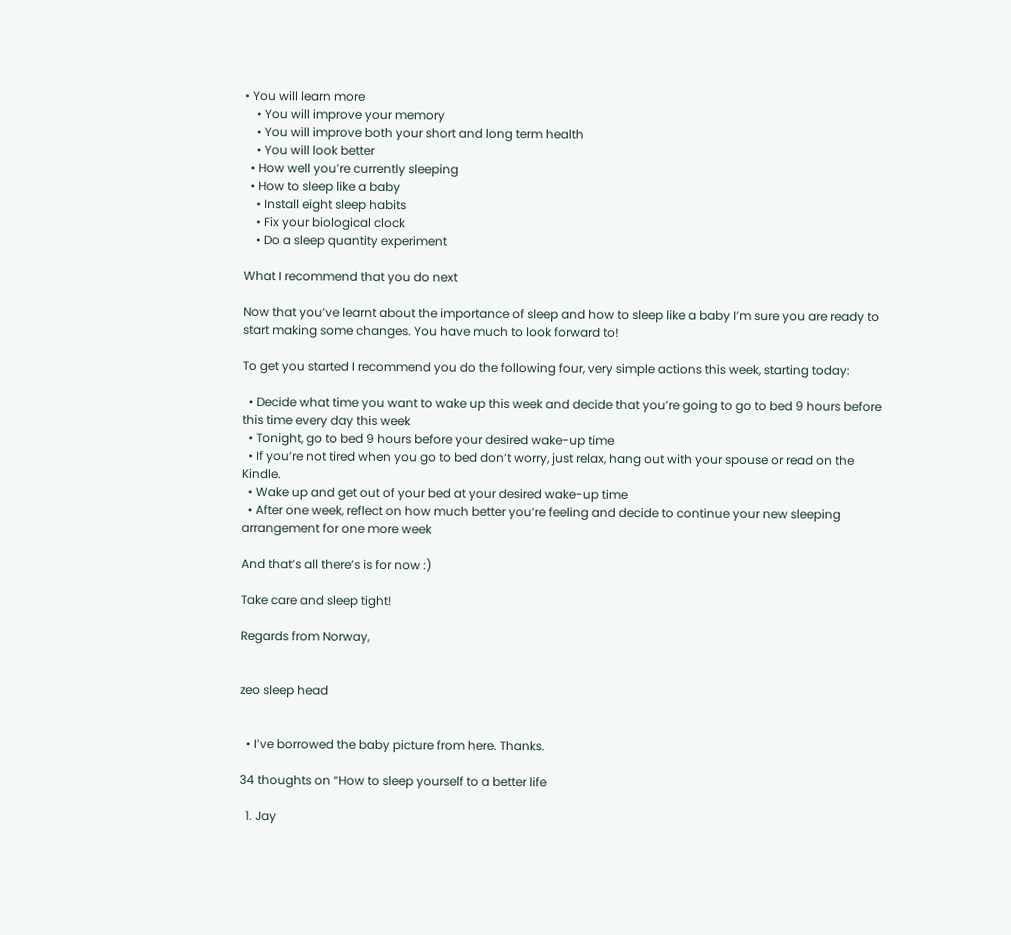• You will learn more
    • You will improve your memory
    • You will improve both your short and long term health
    • You will look better
  • How well you’re currently sleeping
  • How to sleep like a baby
    • Install eight sleep habits
    • Fix your biological clock
    • Do a sleep quantity experiment

What I recommend that you do next

Now that you’ve learnt about the importance of sleep and how to sleep like a baby I’m sure you are ready to start making some changes. You have much to look forward to!

To get you started I recommend you do the following four, very simple actions this week, starting today:

  • Decide what time you want to wake up this week and decide that you’re going to go to bed 9 hours before this time every day this week
  • Tonight, go to bed 9 hours before your desired wake-up time
  • If you’re not tired when you go to bed don’t worry, just relax, hang out with your spouse or read on the Kindle.
  • Wake up and get out of your bed at your desired wake-up time
  • After one week, reflect on how much better you’re feeling and decide to continue your new sleeping arrangement for one more week

And that’s all there’s is for now :)

Take care and sleep tight!

Regards from Norway,


zeo sleep head


  • I’ve borrowed the baby picture from here. Thanks.

34 thoughts on “How to sleep yourself to a better life

  1. Jay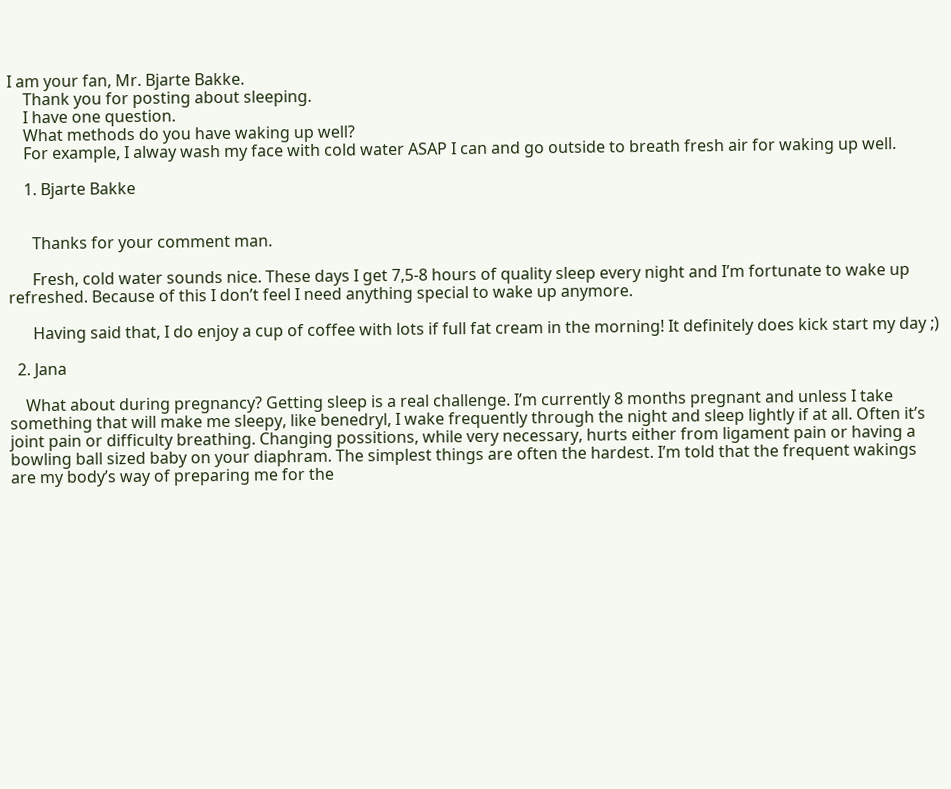I am your fan, Mr. Bjarte Bakke.
    Thank you for posting about sleeping.
    I have one question.
    What methods do you have waking up well?
    For example, I alway wash my face with cold water ASAP I can and go outside to breath fresh air for waking up well.

    1. Bjarte Bakke


      Thanks for your comment man.

      Fresh, cold water sounds nice. These days I get 7,5-8 hours of quality sleep every night and I’m fortunate to wake up refreshed. Because of this I don’t feel I need anything special to wake up anymore.

      Having said that, I do enjoy a cup of coffee with lots if full fat cream in the morning! It definitely does kick start my day ;)

  2. Jana

    What about during pregnancy? Getting sleep is a real challenge. I’m currently 8 months pregnant and unless I take something that will make me sleepy, like benedryl, I wake frequently through the night and sleep lightly if at all. Often it’s joint pain or difficulty breathing. Changing possitions, while very necessary, hurts either from ligament pain or having a bowling ball sized baby on your diaphram. The simplest things are often the hardest. I’m told that the frequent wakings are my body’s way of preparing me for the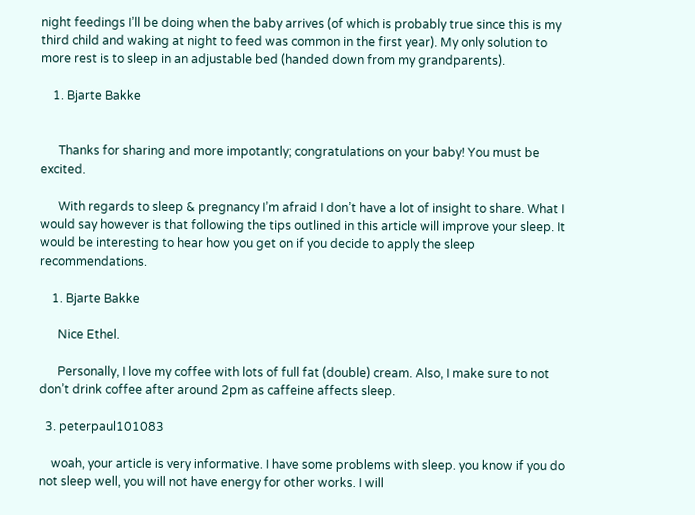night feedings I’ll be doing when the baby arrives (of which is probably true since this is my third child and waking at night to feed was common in the first year). My only solution to more rest is to sleep in an adjustable bed (handed down from my grandparents).

    1. Bjarte Bakke


      Thanks for sharing and more impotantly; congratulations on your baby! You must be excited.

      With regards to sleep & pregnancy I’m afraid I don’t have a lot of insight to share. What I would say however is that following the tips outlined in this article will improve your sleep. It would be interesting to hear how you get on if you decide to apply the sleep recommendations.

    1. Bjarte Bakke

      Nice Ethel.

      Personally, I love my coffee with lots of full fat (double) cream. Also, I make sure to not don’t drink coffee after around 2pm as caffeine affects sleep.

  3. peterpaul101083

    woah, your article is very informative. I have some problems with sleep. you know if you do not sleep well, you will not have energy for other works. I will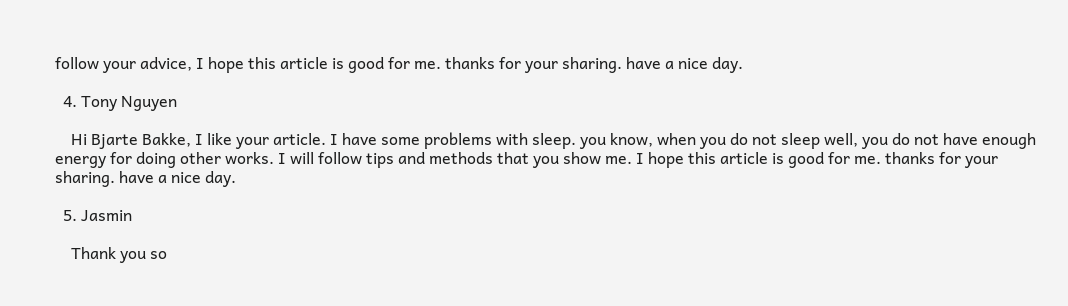follow your advice, I hope this article is good for me. thanks for your sharing. have a nice day.

  4. Tony Nguyen

    Hi Bjarte Bakke, I like your article. I have some problems with sleep. you know, when you do not sleep well, you do not have enough energy for doing other works. I will follow tips and methods that you show me. I hope this article is good for me. thanks for your sharing. have a nice day.

  5. Jasmin

    Thank you so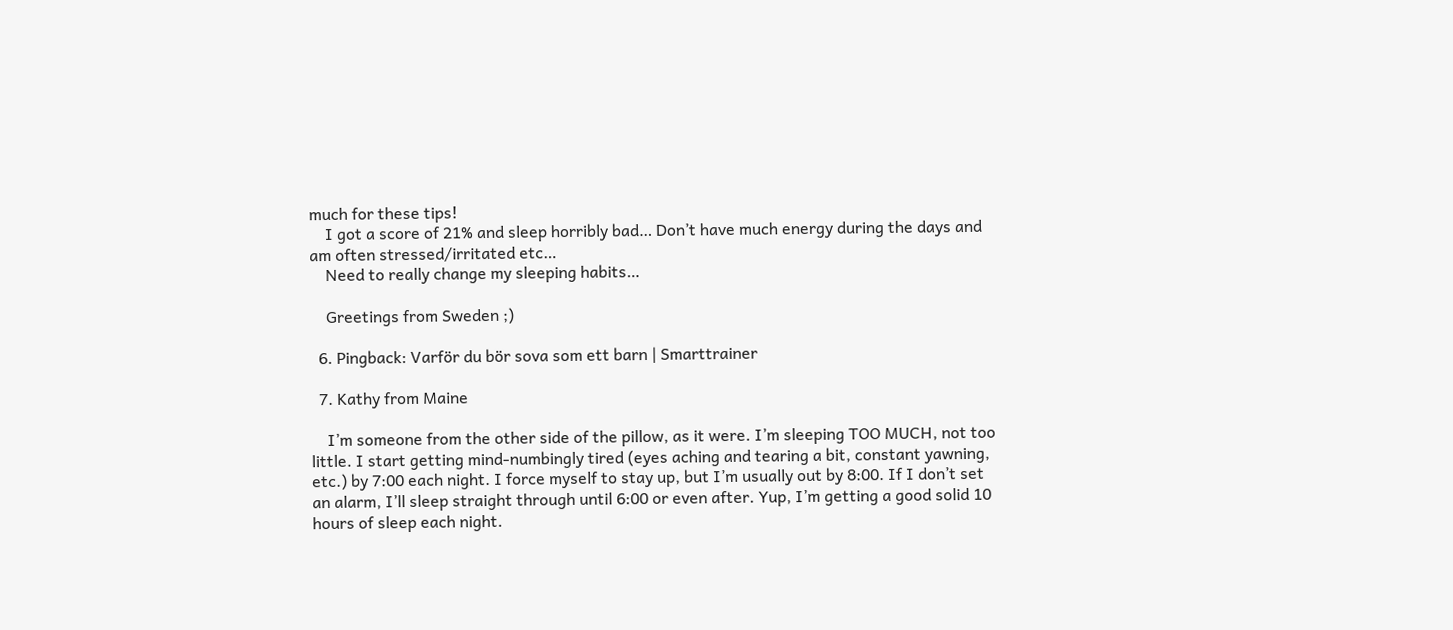much for these tips!
    I got a score of 21% and sleep horribly bad… Don’t have much energy during the days and am often stressed/irritated etc…
    Need to really change my sleeping habits…

    Greetings from Sweden ;)

  6. Pingback: Varför du bör sova som ett barn | Smarttrainer

  7. Kathy from Maine

    I’m someone from the other side of the pillow, as it were. I’m sleeping TOO MUCH, not too little. I start getting mind-numbingly tired (eyes aching and tearing a bit, constant yawning, etc.) by 7:00 each night. I force myself to stay up, but I’m usually out by 8:00. If I don’t set an alarm, I’ll sleep straight through until 6:00 or even after. Yup, I’m getting a good solid 10 hours of sleep each night.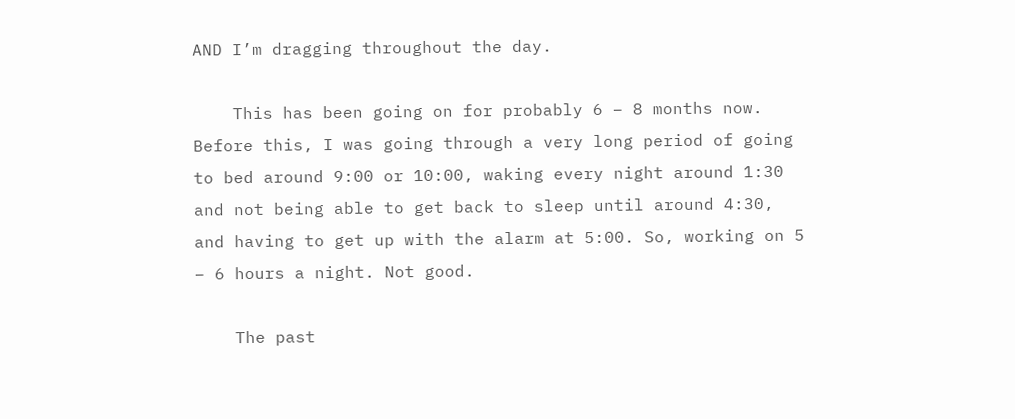AND I’m dragging throughout the day.

    This has been going on for probably 6 – 8 months now. Before this, I was going through a very long period of going to bed around 9:00 or 10:00, waking every night around 1:30 and not being able to get back to sleep until around 4:30, and having to get up with the alarm at 5:00. So, working on 5 – 6 hours a night. Not good.

    The past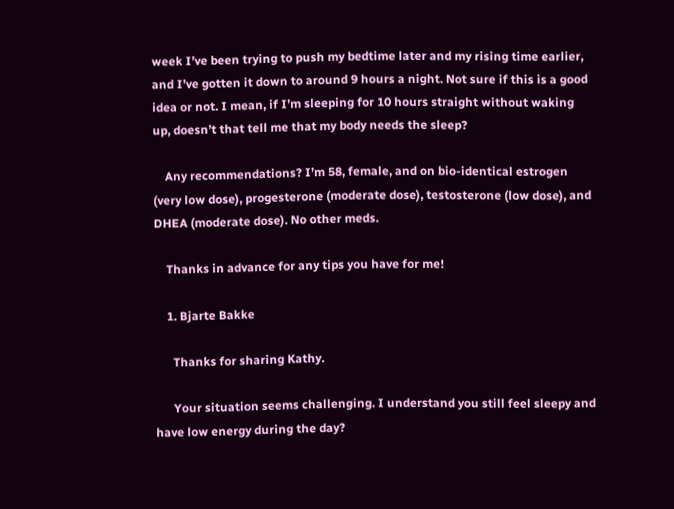week I’ve been trying to push my bedtime later and my rising time earlier, and I’ve gotten it down to around 9 hours a night. Not sure if this is a good idea or not. I mean, if I’m sleeping for 10 hours straight without waking up, doesn’t that tell me that my body needs the sleep?

    Any recommendations? I’m 58, female, and on bio-identical estrogen (very low dose), progesterone (moderate dose), testosterone (low dose), and DHEA (moderate dose). No other meds.

    Thanks in advance for any tips you have for me!

    1. Bjarte Bakke

      Thanks for sharing Kathy.

      Your situation seems challenging. I understand you still feel sleepy and have low energy during the day?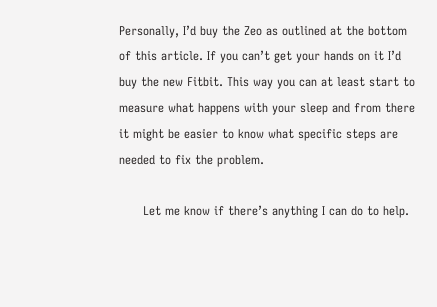Personally, I’d buy the Zeo as outlined at the bottom of this article. If you can’t get your hands on it I’d buy the new Fitbit. This way you can at least start to measure what happens with your sleep and from there it might be easier to know what specific steps are needed to fix the problem.

      Let me know if there’s anything I can do to help.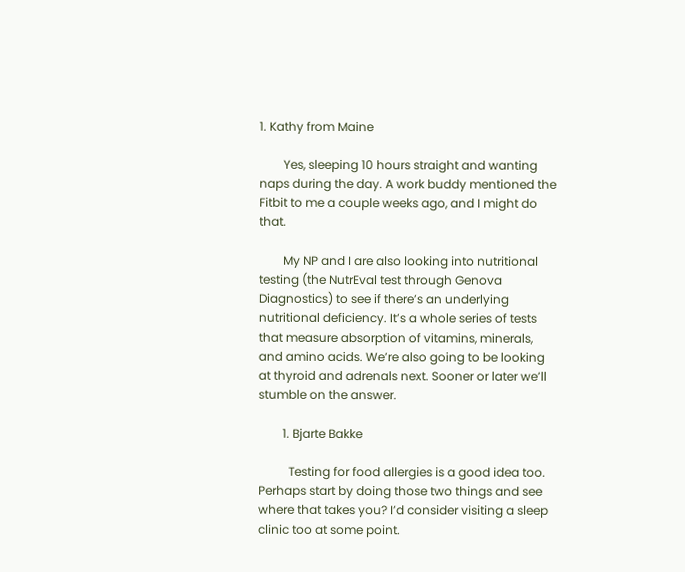1. Kathy from Maine

        Yes, sleeping 10 hours straight and wanting naps during the day. A work buddy mentioned the Fitbit to me a couple weeks ago, and I might do that.

        My NP and I are also looking into nutritional testing (the NutrEval test through Genova Diagnostics) to see if there’s an underlying nutritional deficiency. It’s a whole series of tests that measure absorption of vitamins, minerals, and amino acids. We’re also going to be looking at thyroid and adrenals next. Sooner or later we’ll stumble on the answer.

        1. Bjarte Bakke

          Testing for food allergies is a good idea too. Perhaps start by doing those two things and see where that takes you? I’d consider visiting a sleep clinic too at some point.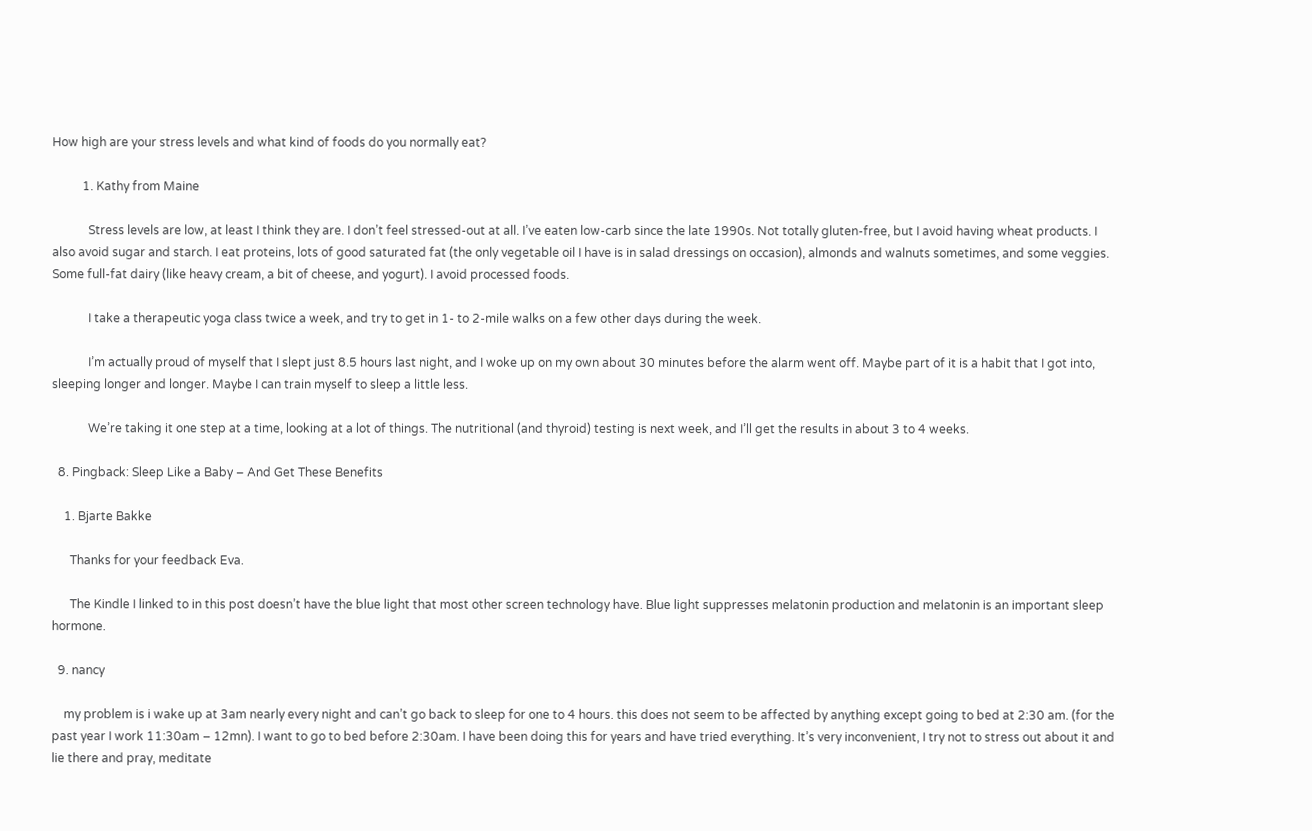How high are your stress levels and what kind of foods do you normally eat?

          1. Kathy from Maine

            Stress levels are low, at least I think they are. I don’t feel stressed-out at all. I’ve eaten low-carb since the late 1990s. Not totally gluten-free, but I avoid having wheat products. I also avoid sugar and starch. I eat proteins, lots of good saturated fat (the only vegetable oil I have is in salad dressings on occasion), almonds and walnuts sometimes, and some veggies. Some full-fat dairy (like heavy cream, a bit of cheese, and yogurt). I avoid processed foods.

            I take a therapeutic yoga class twice a week, and try to get in 1- to 2-mile walks on a few other days during the week.

            I’m actually proud of myself that I slept just 8.5 hours last night, and I woke up on my own about 30 minutes before the alarm went off. Maybe part of it is a habit that I got into, sleeping longer and longer. Maybe I can train myself to sleep a little less.

            We’re taking it one step at a time, looking at a lot of things. The nutritional (and thyroid) testing is next week, and I’ll get the results in about 3 to 4 weeks.

  8. Pingback: Sleep Like a Baby – And Get These Benefits

    1. Bjarte Bakke

      Thanks for your feedback Eva.

      The Kindle I linked to in this post doesn’t have the blue light that most other screen technology have. Blue light suppresses melatonin production and melatonin is an important sleep hormone.

  9. nancy

    my problem is i wake up at 3am nearly every night and can’t go back to sleep for one to 4 hours. this does not seem to be affected by anything except going to bed at 2:30 am. (for the past year I work 11:30am – 12mn). I want to go to bed before 2:30am. I have been doing this for years and have tried everything. It’s very inconvenient, I try not to stress out about it and lie there and pray, meditate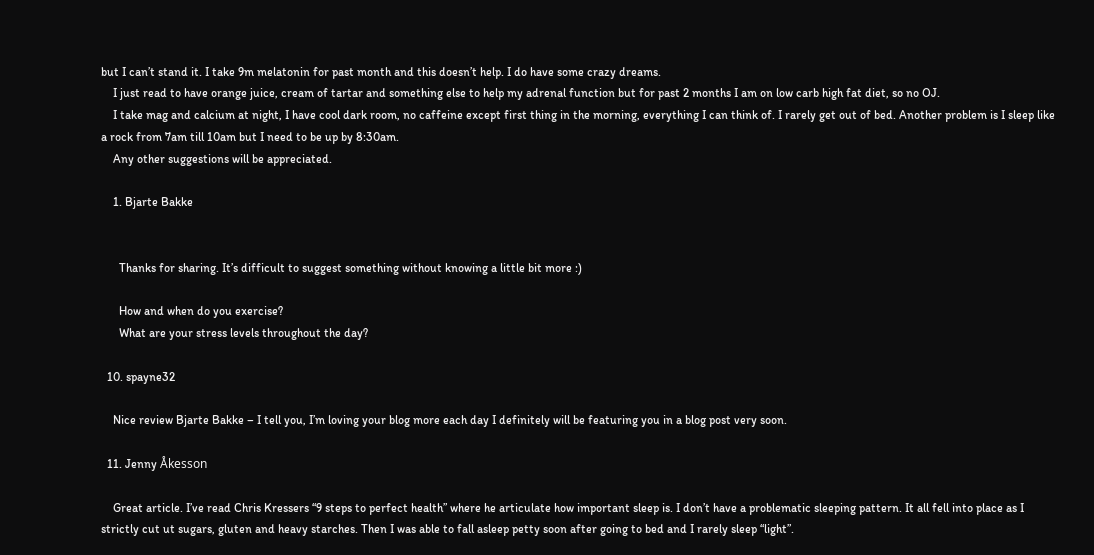but I can’t stand it. I take 9m melatonin for past month and this doesn’t help. I do have some crazy dreams.
    I just read to have orange juice, cream of tartar and something else to help my adrenal function but for past 2 months I am on low carb high fat diet, so no OJ.
    I take mag and calcium at night, I have cool dark room, no caffeine except first thing in the morning, everything I can think of. I rarely get out of bed. Another problem is I sleep like a rock from 7am till 10am but I need to be up by 8:30am.
    Any other suggestions will be appreciated.

    1. Bjarte Bakke


      Thanks for sharing. It’s difficult to suggest something without knowing a little bit more :)

      How and when do you exercise?
      What are your stress levels throughout the day?

  10. spayne32

    Nice review Bjarte Bakke – I tell you, I’m loving your blog more each day I definitely will be featuring you in a blog post very soon.

  11. Jenny Åkesson

    Great article. I’ve read Chris Kressers “9 steps to perfect health” where he articulate how important sleep is. I don’t have a problematic sleeping pattern. It all fell into place as I strictly cut ut sugars, gluten and heavy starches. Then I was able to fall asleep petty soon after going to bed and I rarely sleep “light”.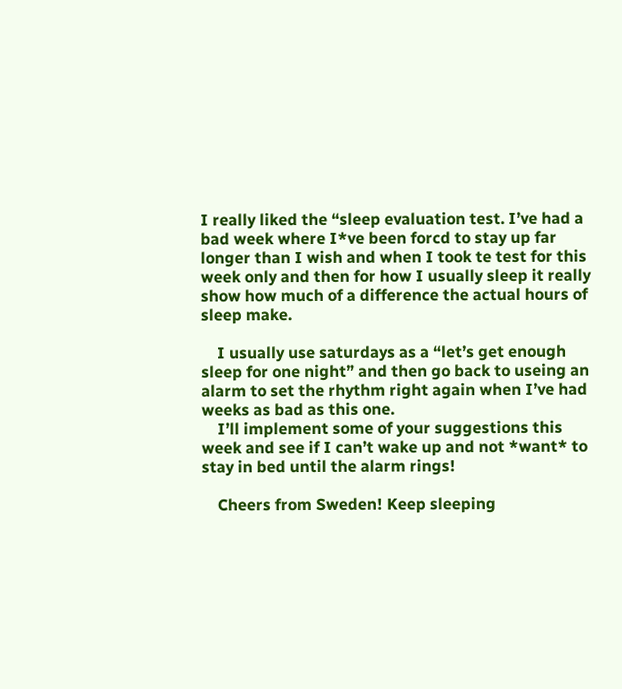I really liked the “sleep evaluation test. I’ve had a bad week where I*ve been forcd to stay up far longer than I wish and when I took te test for this week only and then for how I usually sleep it really show how much of a difference the actual hours of sleep make.

    I usually use saturdays as a “let’s get enough sleep for one night” and then go back to useing an alarm to set the rhythm right again when I’ve had weeks as bad as this one.
    I’ll implement some of your suggestions this week and see if I can’t wake up and not *want* to stay in bed until the alarm rings!

    Cheers from Sweden! Keep sleeping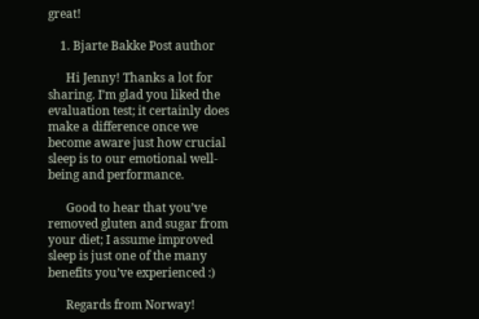great!

    1. Bjarte Bakke Post author

      Hi Jenny! Thanks a lot for sharing. I’m glad you liked the evaluation test; it certainly does make a difference once we become aware just how crucial sleep is to our emotional well-being and performance.

      Good to hear that you’ve removed gluten and sugar from your diet; I assume improved sleep is just one of the many benefits you’ve experienced :)

      Regards from Norway!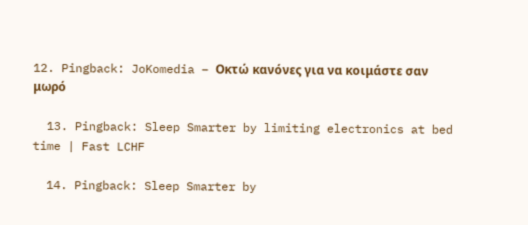12. Pingback: JoKomedia – Οκτώ κανόνες για να κοιμάστε σαν μωρό

  13. Pingback: Sleep Smarter by limiting electronics at bed time | Fast LCHF

  14. Pingback: Sleep Smarter by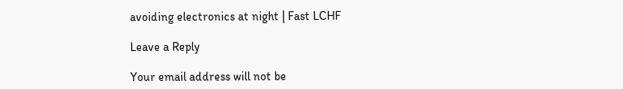avoiding electronics at night | Fast LCHF

Leave a Reply

Your email address will not be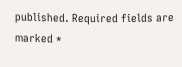published. Required fields are marked *